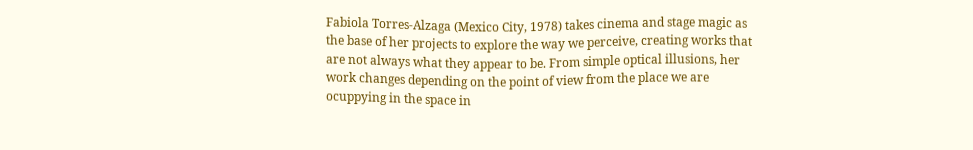Fabiola Torres-Alzaga (Mexico City, 1978) takes cinema and stage magic as the base of her projects to explore the way we perceive, creating works that are not always what they appear to be. From simple optical illusions, her work changes depending on the point of view from the place we are ocuppying in the space in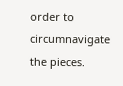order to circumnavigate the pieces.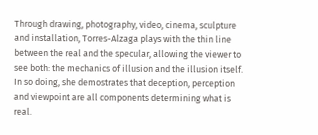Through drawing, photography, video, cinema, sculpture and installation, Torres-Alzaga plays with the thin line between the real and the specular, allowing the viewer to see both: the mechanics of illusion and the illusion itself. In so doing, she demostrates that deception, perception and viewpoint are all components determining what is real.